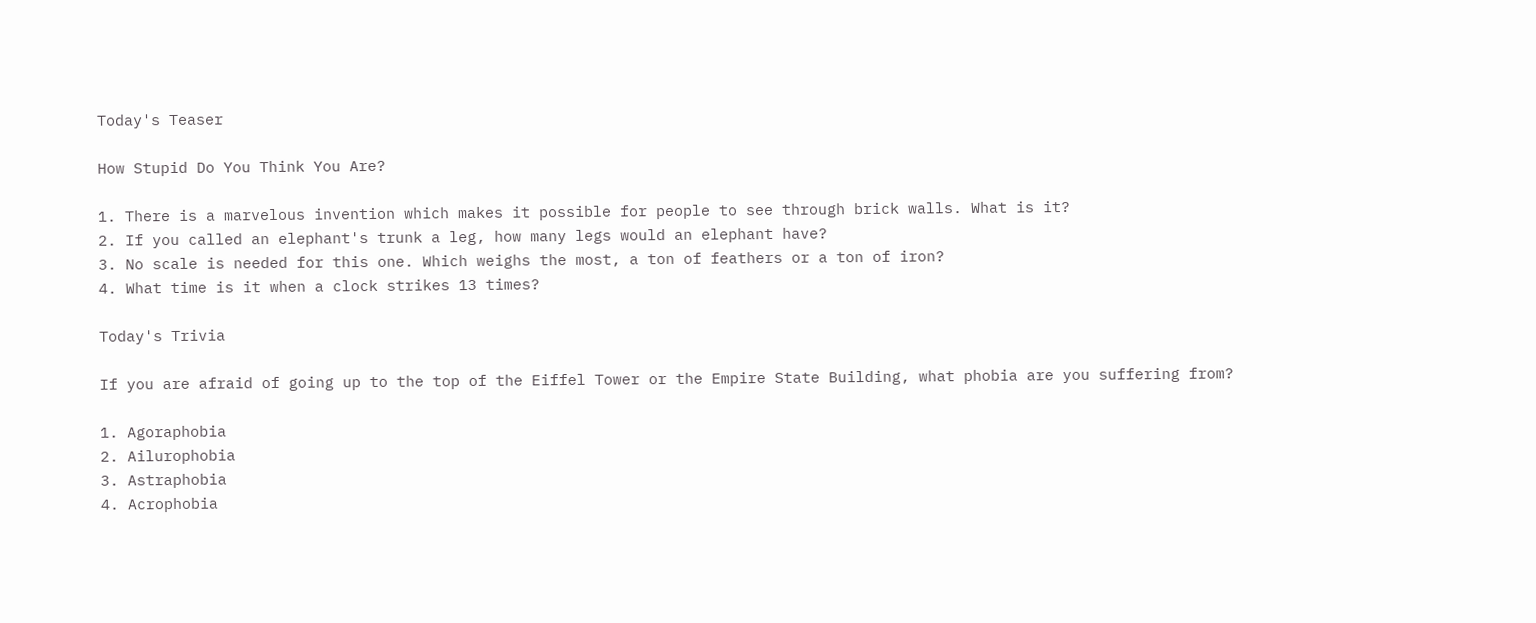Today's Teaser

How Stupid Do You Think You Are?

1. There is a marvelous invention which makes it possible for people to see through brick walls. What is it?
2. If you called an elephant's trunk a leg, how many legs would an elephant have?
3. No scale is needed for this one. Which weighs the most, a ton of feathers or a ton of iron?
4. What time is it when a clock strikes 13 times?

Today's Trivia

If you are afraid of going up to the top of the Eiffel Tower or the Empire State Building, what phobia are you suffering from?

1. Agoraphobia
2. Ailurophobia
3. Astraphobia
4. Acrophobia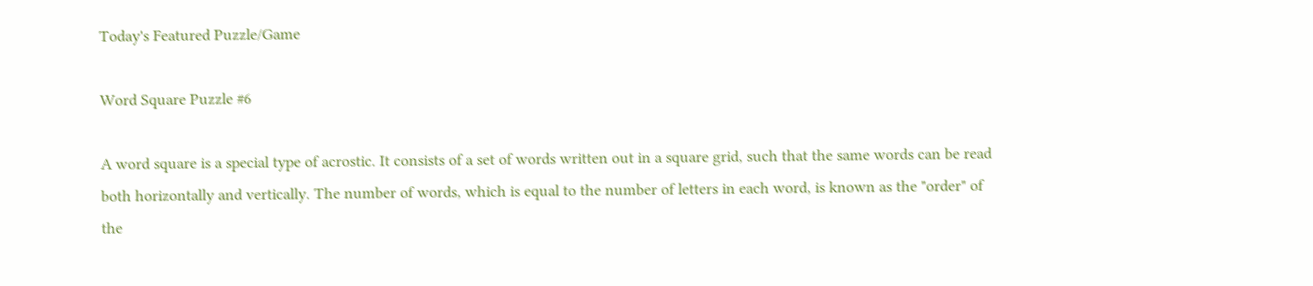Today's Featured Puzzle/Game

Word Square Puzzle #6

A word square is a special type of acrostic. It consists of a set of words written out in a square grid, such that the same words can be read both horizontally and vertically. The number of words, which is equal to the number of letters in each word, is known as the "order" of the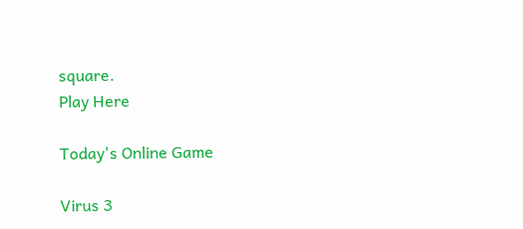square.
Play Here

Today's Online Game

Virus 3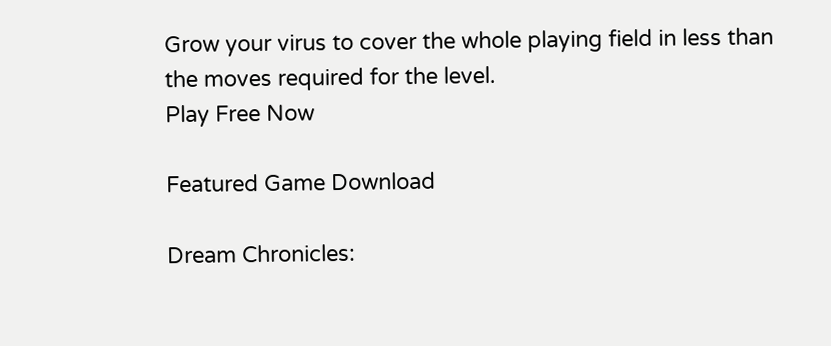Grow your virus to cover the whole playing field in less than the moves required for the level.
Play Free Now

Featured Game Download

Dream Chronicles: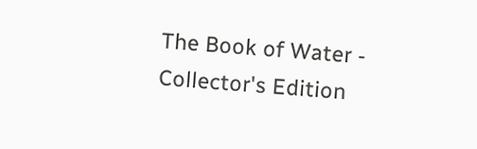The Book of Water - Collector's Edition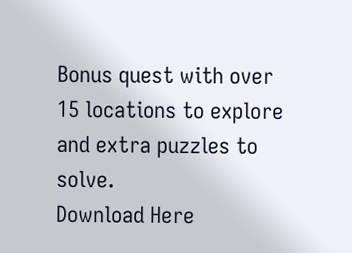Bonus quest with over 15 locations to explore and extra puzzles to solve.
Download Here